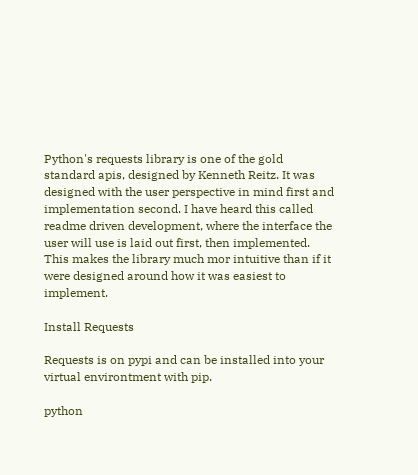Python's requests library is one of the gold standard apis, designed by Kenneth Reitz. It was designed with the user perspective in mind first and implementation second. I have heard this called readme driven development, where the interface the user will use is laid out first, then implemented. This makes the library much mor intuitive than if it were designed around how it was easiest to implement.

Install Requests

Requests is on pypi and can be installed into your virtual environtment with pip.

python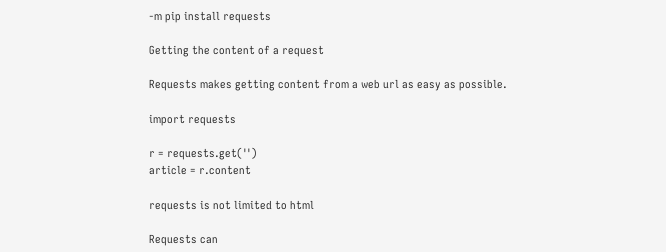-m pip install requests

Getting the content of a request

Requests makes getting content from a web url as easy as possible.

import requests

r = requests.get('')
article = r.content

requests is not limited to html

Requests can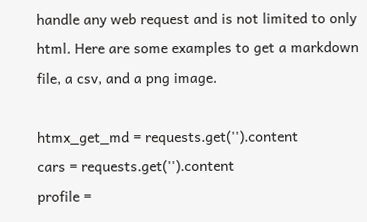handle any web request and is not limited to only html. Here are some examples to get a markdown file, a csv, and a png image.

htmx_get_md = requests.get('').content
cars = requests.get('').content
profile =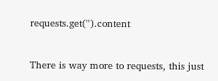requests.get('').content


There is way more to requests, this just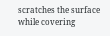scratches the surface while covering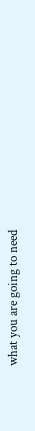what you are going to need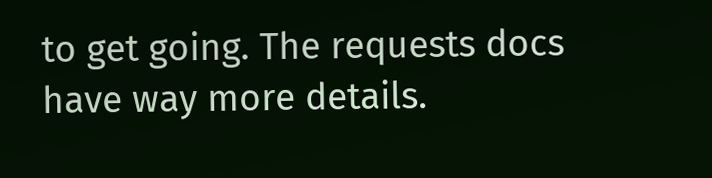to get going. The requests docs have way more details.